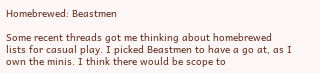Homebrewed: Beastmen

Some recent threads got me thinking about homebrewed lists for casual play. I picked Beastmen to have a go at, as I own the minis. I think there would be scope to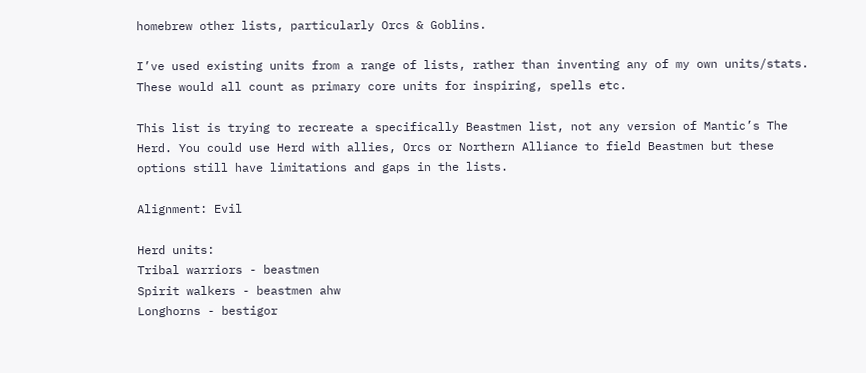homebrew other lists, particularly Orcs & Goblins.

I’ve used existing units from a range of lists, rather than inventing any of my own units/stats. These would all count as primary core units for inspiring, spells etc.

This list is trying to recreate a specifically Beastmen list, not any version of Mantic’s The Herd. You could use Herd with allies, Orcs or Northern Alliance to field Beastmen but these options still have limitations and gaps in the lists.

Alignment: Evil

Herd units:
Tribal warriors - beastmen
Spirit walkers - beastmen ahw
Longhorns - bestigor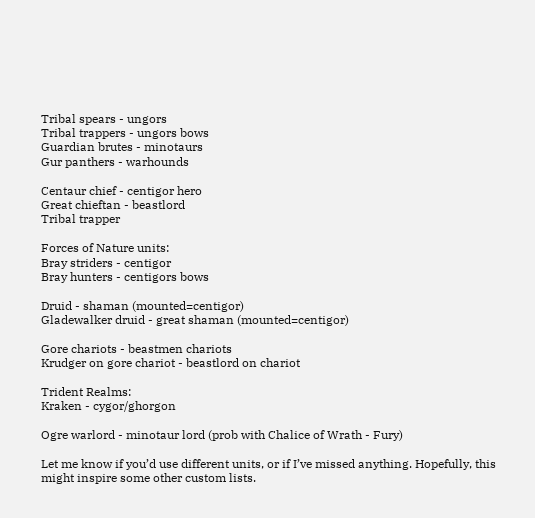Tribal spears - ungors
Tribal trappers - ungors bows
Guardian brutes - minotaurs
Gur panthers - warhounds

Centaur chief - centigor hero
Great chieftan - beastlord
Tribal trapper

Forces of Nature units:
Bray striders - centigor
Bray hunters - centigors bows

Druid - shaman (mounted=centigor)
Gladewalker druid - great shaman (mounted=centigor)

Gore chariots - beastmen chariots
Krudger on gore chariot - beastlord on chariot

Trident Realms:
Kraken - cygor/ghorgon

Ogre warlord - minotaur lord (prob with Chalice of Wrath - Fury)

Let me know if you’d use different units, or if I’ve missed anything. Hopefully, this might inspire some other custom lists.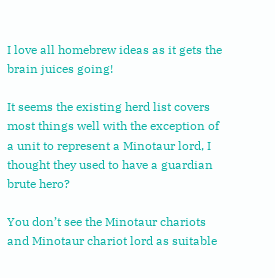I love all homebrew ideas as it gets the brain juices going!

It seems the existing herd list covers most things well with the exception of a unit to represent a Minotaur lord, I thought they used to have a guardian brute hero?

You don’t see the Minotaur chariots and Minotaur chariot lord as suitable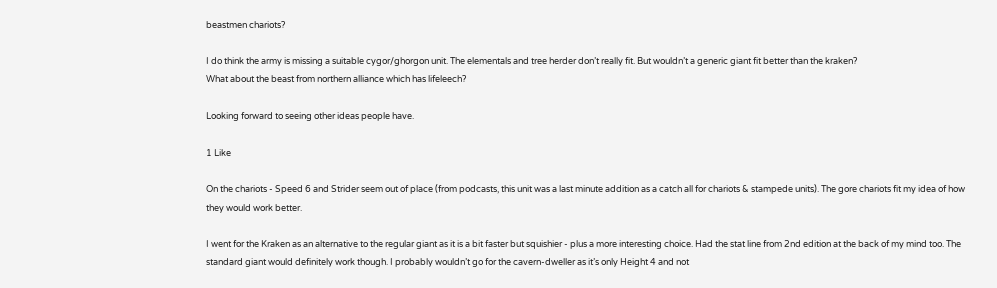beastmen chariots?

I do think the army is missing a suitable cygor/ghorgon unit. The elementals and tree herder don’t really fit. But wouldn’t a generic giant fit better than the kraken?
What about the beast from northern alliance which has lifeleech?

Looking forward to seeing other ideas people have.

1 Like

On the chariots - Speed 6 and Strider seem out of place (from podcasts, this unit was a last minute addition as a catch all for chariots & stampede units). The gore chariots fit my idea of how they would work better.

I went for the Kraken as an alternative to the regular giant as it is a bit faster but squishier - plus a more interesting choice. Had the stat line from 2nd edition at the back of my mind too. The standard giant would definitely work though. I probably wouldn’t go for the cavern-dweller as it’s only Height 4 and not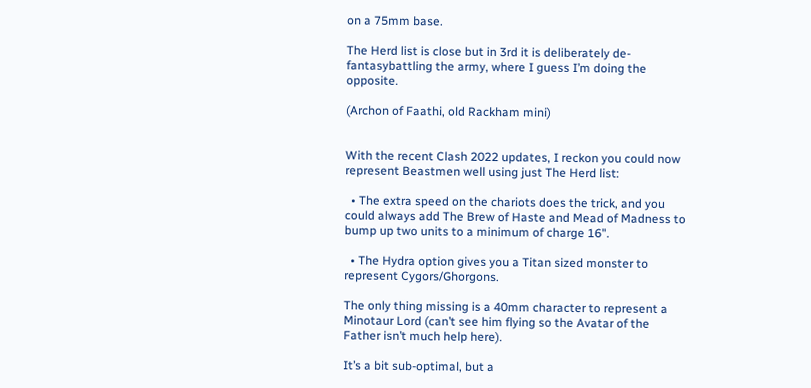on a 75mm base.

The Herd list is close but in 3rd it is deliberately de-fantasybattling the army, where I guess I’m doing the opposite.

(Archon of Faathi, old Rackham mini)


With the recent Clash 2022 updates, I reckon you could now represent Beastmen well using just The Herd list:

  • The extra speed on the chariots does the trick, and you could always add The Brew of Haste and Mead of Madness to bump up two units to a minimum of charge 16".

  • The Hydra option gives you a Titan sized monster to represent Cygors/Ghorgons.

The only thing missing is a 40mm character to represent a Minotaur Lord (can’t see him flying so the Avatar of the Father isn’t much help here).

It’s a bit sub-optimal, but a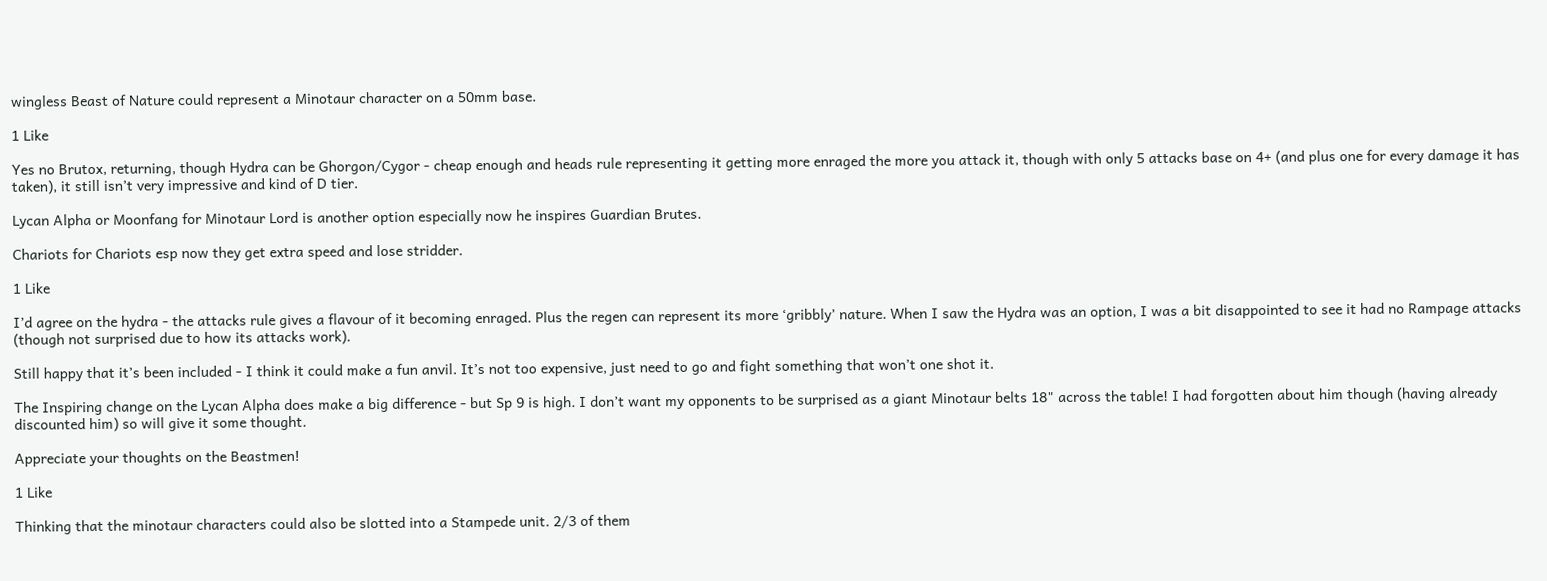wingless Beast of Nature could represent a Minotaur character on a 50mm base.

1 Like

Yes no Brutox, returning, though Hydra can be Ghorgon/Cygor - cheap enough and heads rule representing it getting more enraged the more you attack it, though with only 5 attacks base on 4+ (and plus one for every damage it has taken), it still isn’t very impressive and kind of D tier.

Lycan Alpha or Moonfang for Minotaur Lord is another option especially now he inspires Guardian Brutes.

Chariots for Chariots esp now they get extra speed and lose stridder.

1 Like

I’d agree on the hydra - the attacks rule gives a flavour of it becoming enraged. Plus the regen can represent its more ‘gribbly’ nature. When I saw the Hydra was an option, I was a bit disappointed to see it had no Rampage attacks (though not surprised due to how its attacks work).

Still happy that it’s been included - I think it could make a fun anvil. It’s not too expensive, just need to go and fight something that won’t one shot it.

The Inspiring change on the Lycan Alpha does make a big difference - but Sp 9 is high. I don’t want my opponents to be surprised as a giant Minotaur belts 18" across the table! I had forgotten about him though (having already discounted him) so will give it some thought.

Appreciate your thoughts on the Beastmen!

1 Like

Thinking that the minotaur characters could also be slotted into a Stampede unit. 2/3 of them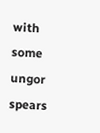with some ungor spears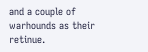and a couple of warhounds as their retinue.